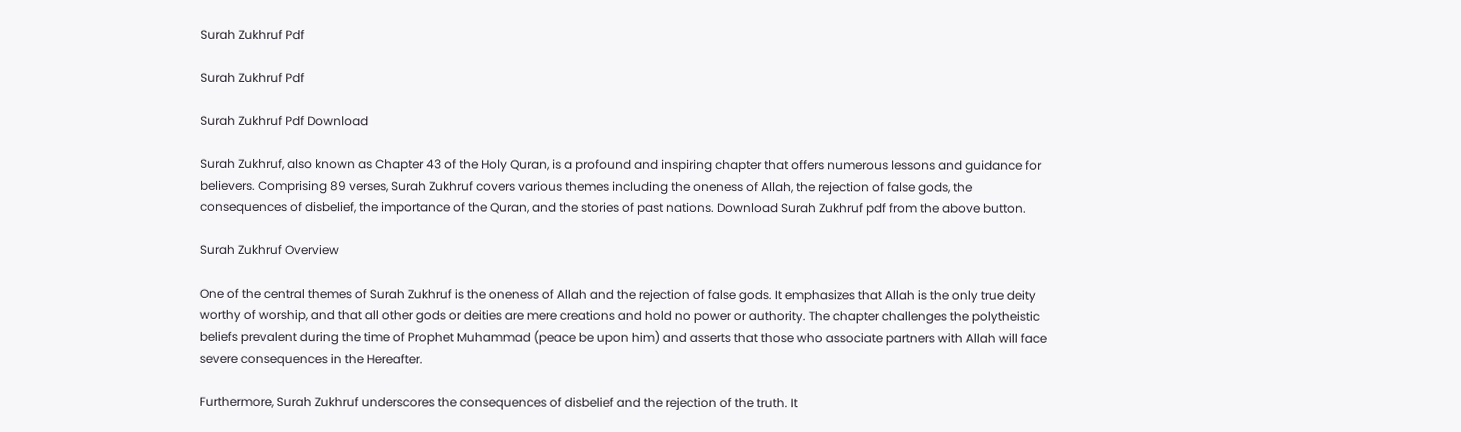Surah Zukhruf Pdf

Surah Zukhruf Pdf

Surah Zukhruf Pdf Download

Surah Zukhruf, also known as Chapter 43 of the Holy Quran, is a profound and inspiring chapter that offers numerous lessons and guidance for believers. Comprising 89 verses, Surah Zukhruf covers various themes including the oneness of Allah, the rejection of false gods, the consequences of disbelief, the importance of the Quran, and the stories of past nations. Download Surah Zukhruf pdf from the above button.

Surah Zukhruf Overview

One of the central themes of Surah Zukhruf is the oneness of Allah and the rejection of false gods. It emphasizes that Allah is the only true deity worthy of worship, and that all other gods or deities are mere creations and hold no power or authority. The chapter challenges the polytheistic beliefs prevalent during the time of Prophet Muhammad (peace be upon him) and asserts that those who associate partners with Allah will face severe consequences in the Hereafter.

Furthermore, Surah Zukhruf underscores the consequences of disbelief and the rejection of the truth. It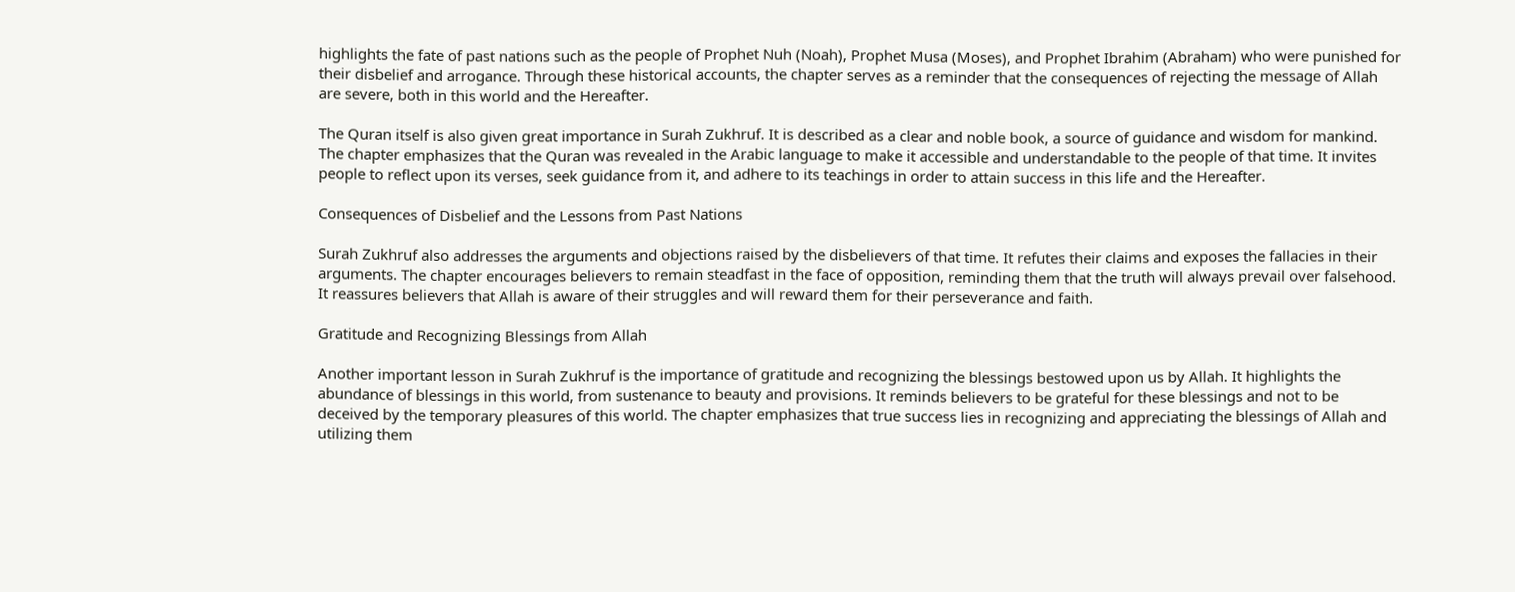highlights the fate of past nations such as the people of Prophet Nuh (Noah), Prophet Musa (Moses), and Prophet Ibrahim (Abraham) who were punished for their disbelief and arrogance. Through these historical accounts, the chapter serves as a reminder that the consequences of rejecting the message of Allah are severe, both in this world and the Hereafter.

The Quran itself is also given great importance in Surah Zukhruf. It is described as a clear and noble book, a source of guidance and wisdom for mankind. The chapter emphasizes that the Quran was revealed in the Arabic language to make it accessible and understandable to the people of that time. It invites people to reflect upon its verses, seek guidance from it, and adhere to its teachings in order to attain success in this life and the Hereafter.

Consequences of Disbelief and the Lessons from Past Nations

Surah Zukhruf also addresses the arguments and objections raised by the disbelievers of that time. It refutes their claims and exposes the fallacies in their arguments. The chapter encourages believers to remain steadfast in the face of opposition, reminding them that the truth will always prevail over falsehood. It reassures believers that Allah is aware of their struggles and will reward them for their perseverance and faith.

Gratitude and Recognizing Blessings from Allah

Another important lesson in Surah Zukhruf is the importance of gratitude and recognizing the blessings bestowed upon us by Allah. It highlights the abundance of blessings in this world, from sustenance to beauty and provisions. It reminds believers to be grateful for these blessings and not to be deceived by the temporary pleasures of this world. The chapter emphasizes that true success lies in recognizing and appreciating the blessings of Allah and utilizing them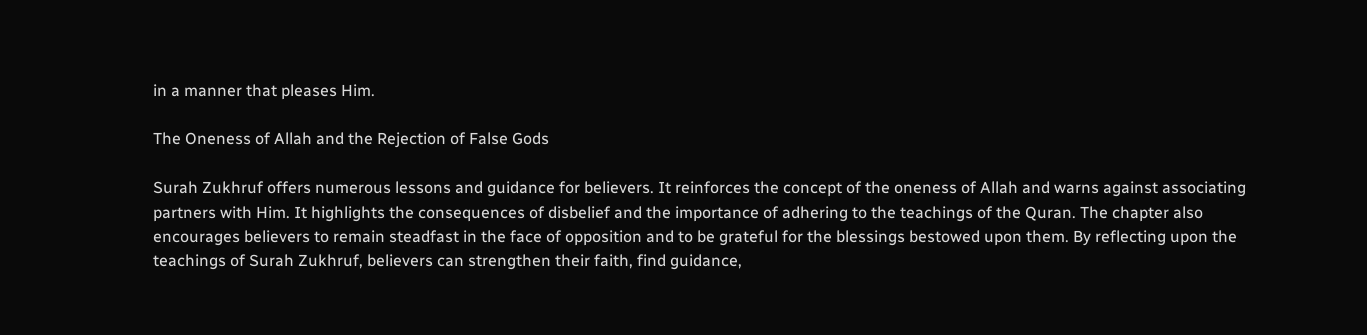in a manner that pleases Him.

The Oneness of Allah and the Rejection of False Gods

Surah Zukhruf offers numerous lessons and guidance for believers. It reinforces the concept of the oneness of Allah and warns against associating partners with Him. It highlights the consequences of disbelief and the importance of adhering to the teachings of the Quran. The chapter also encourages believers to remain steadfast in the face of opposition and to be grateful for the blessings bestowed upon them. By reflecting upon the teachings of Surah Zukhruf, believers can strengthen their faith, find guidance,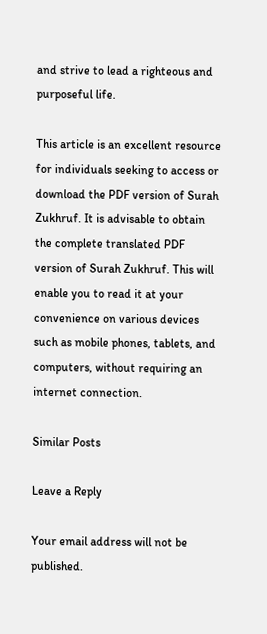and strive to lead a righteous and purposeful life.

This article is an excellent resource for individuals seeking to access or download the PDF version of Surah Zukhruf. It is advisable to obtain the complete translated PDF version of Surah Zukhruf. This will enable you to read it at your convenience on various devices such as mobile phones, tablets, and computers, without requiring an internet connection.

Similar Posts

Leave a Reply

Your email address will not be published.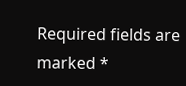Required fields are marked *